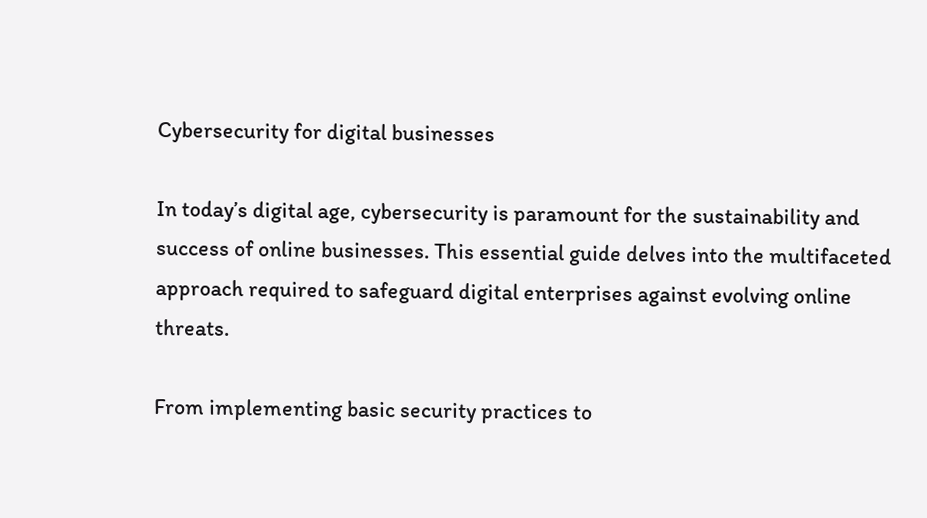Cybersecurity for digital businesses

In today’s digital age, cybersecurity is paramount for the sustainability and success of online businesses. This essential guide delves into the multifaceted approach required to safeguard digital enterprises against evolving online threats.

From implementing basic security practices to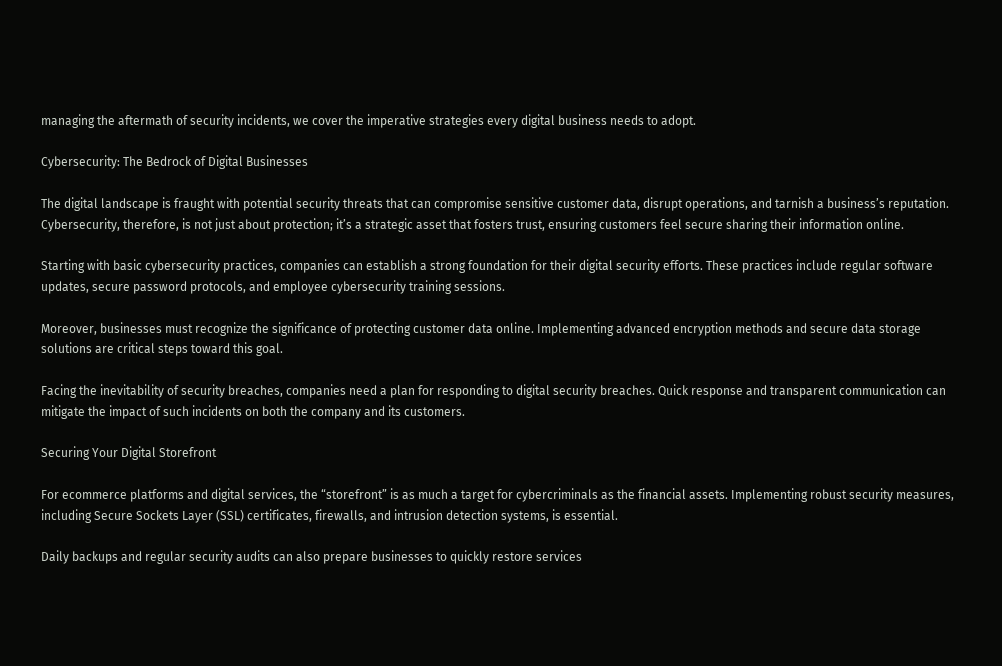managing the aftermath of security incidents, we cover the imperative strategies every digital business needs to adopt.

Cybersecurity: The Bedrock of Digital Businesses

The digital landscape is fraught with potential security threats that can compromise sensitive customer data, disrupt operations, and tarnish a business’s reputation. Cybersecurity, therefore, is not just about protection; it’s a strategic asset that fosters trust, ensuring customers feel secure sharing their information online.

Starting with basic cybersecurity practices, companies can establish a strong foundation for their digital security efforts. These practices include regular software updates, secure password protocols, and employee cybersecurity training sessions.

Moreover, businesses must recognize the significance of protecting customer data online. Implementing advanced encryption methods and secure data storage solutions are critical steps toward this goal.

Facing the inevitability of security breaches, companies need a plan for responding to digital security breaches. Quick response and transparent communication can mitigate the impact of such incidents on both the company and its customers.

Securing Your Digital Storefront

For ecommerce platforms and digital services, the “storefront” is as much a target for cybercriminals as the financial assets. Implementing robust security measures, including Secure Sockets Layer (SSL) certificates, firewalls, and intrusion detection systems, is essential.

Daily backups and regular security audits can also prepare businesses to quickly restore services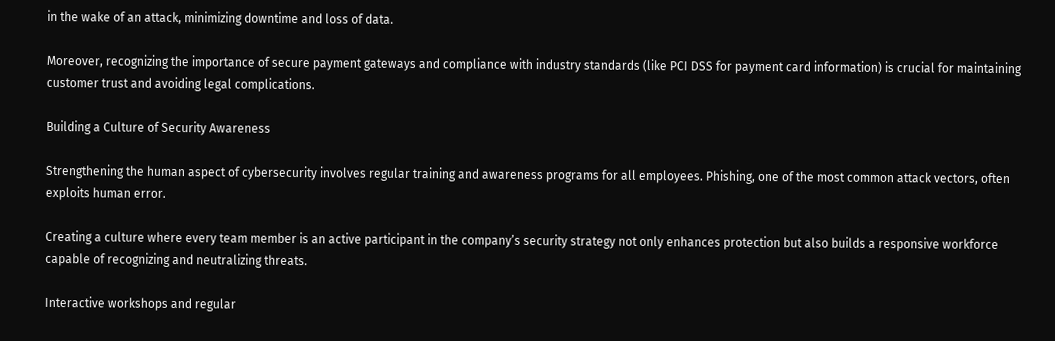in the wake of an attack, minimizing downtime and loss of data.

Moreover, recognizing the importance of secure payment gateways and compliance with industry standards (like PCI DSS for payment card information) is crucial for maintaining customer trust and avoiding legal complications.

Building a Culture of Security Awareness

Strengthening the human aspect of cybersecurity involves regular training and awareness programs for all employees. Phishing, one of the most common attack vectors, often exploits human error.

Creating a culture where every team member is an active participant in the company’s security strategy not only enhances protection but also builds a responsive workforce capable of recognizing and neutralizing threats.

Interactive workshops and regular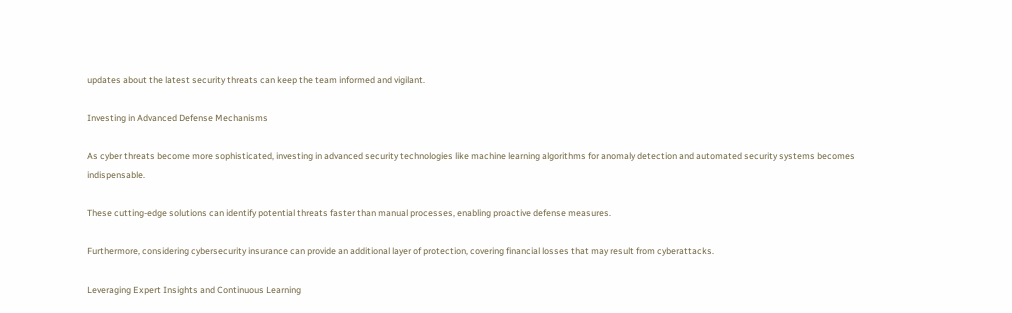updates about the latest security threats can keep the team informed and vigilant.

Investing in Advanced Defense Mechanisms

As cyber threats become more sophisticated, investing in advanced security technologies like machine learning algorithms for anomaly detection and automated security systems becomes indispensable.

These cutting-edge solutions can identify potential threats faster than manual processes, enabling proactive defense measures.

Furthermore, considering cybersecurity insurance can provide an additional layer of protection, covering financial losses that may result from cyberattacks.

Leveraging Expert Insights and Continuous Learning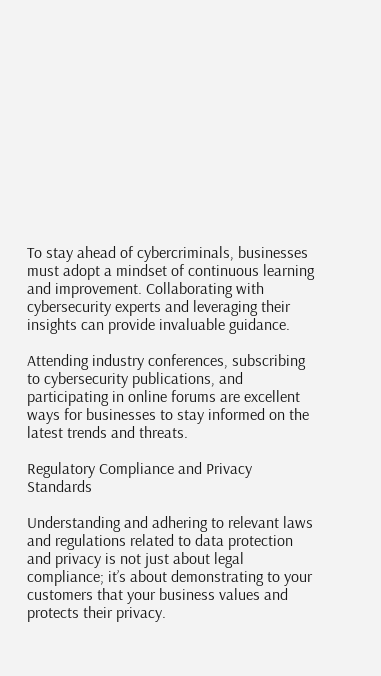To stay ahead of cybercriminals, businesses must adopt a mindset of continuous learning and improvement. Collaborating with cybersecurity experts and leveraging their insights can provide invaluable guidance.

Attending industry conferences, subscribing to cybersecurity publications, and participating in online forums are excellent ways for businesses to stay informed on the latest trends and threats.

Regulatory Compliance and Privacy Standards

Understanding and adhering to relevant laws and regulations related to data protection and privacy is not just about legal compliance; it’s about demonstrating to your customers that your business values and protects their privacy.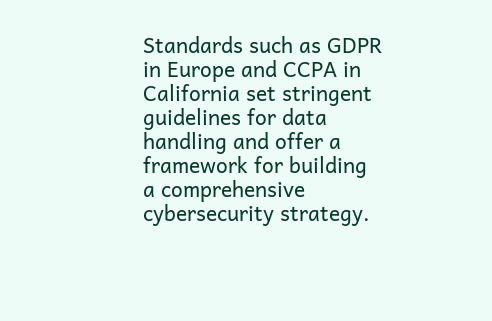Standards such as GDPR in Europe and CCPA in California set stringent guidelines for data handling and offer a framework for building a comprehensive cybersecurity strategy.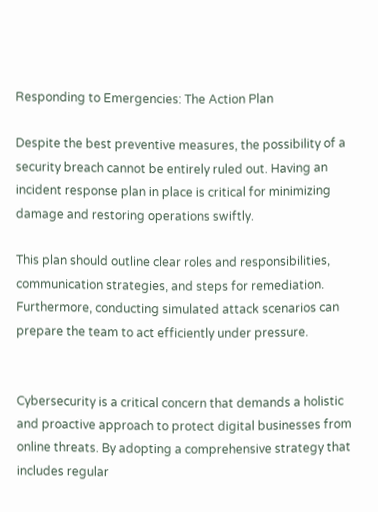Responding to Emergencies: The Action Plan

Despite the best preventive measures, the possibility of a security breach cannot be entirely ruled out. Having an incident response plan in place is critical for minimizing damage and restoring operations swiftly.

This plan should outline clear roles and responsibilities, communication strategies, and steps for remediation. Furthermore, conducting simulated attack scenarios can prepare the team to act efficiently under pressure.


Cybersecurity is a critical concern that demands a holistic and proactive approach to protect digital businesses from online threats. By adopting a comprehensive strategy that includes regular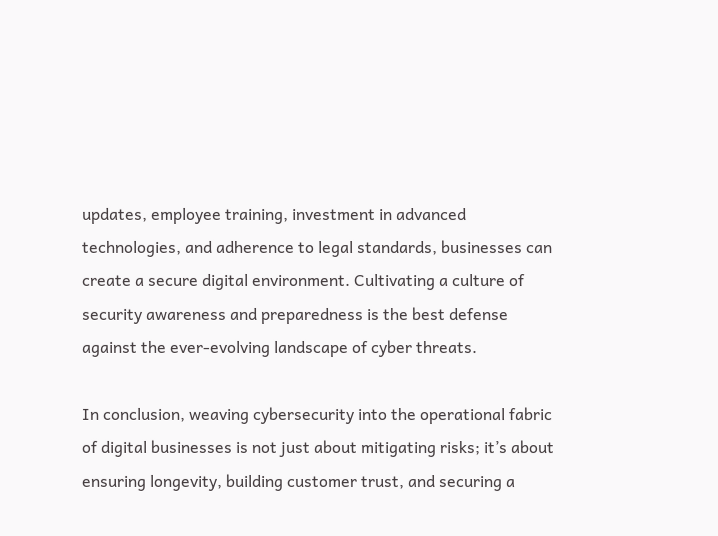updates, employee training, investment in advanced technologies, and adherence to legal standards, businesses can create a secure digital environment. Cultivating a culture of security awareness and preparedness is the best defense against the ever-evolving landscape of cyber threats.

In conclusion, weaving cybersecurity into the operational fabric of digital businesses is not just about mitigating risks; it’s about ensuring longevity, building customer trust, and securing a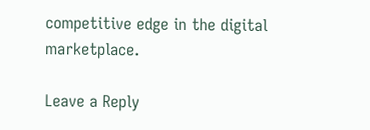competitive edge in the digital marketplace.

Leave a Reply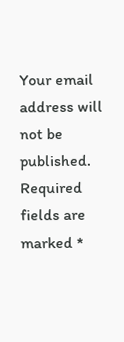Your email address will not be published. Required fields are marked *